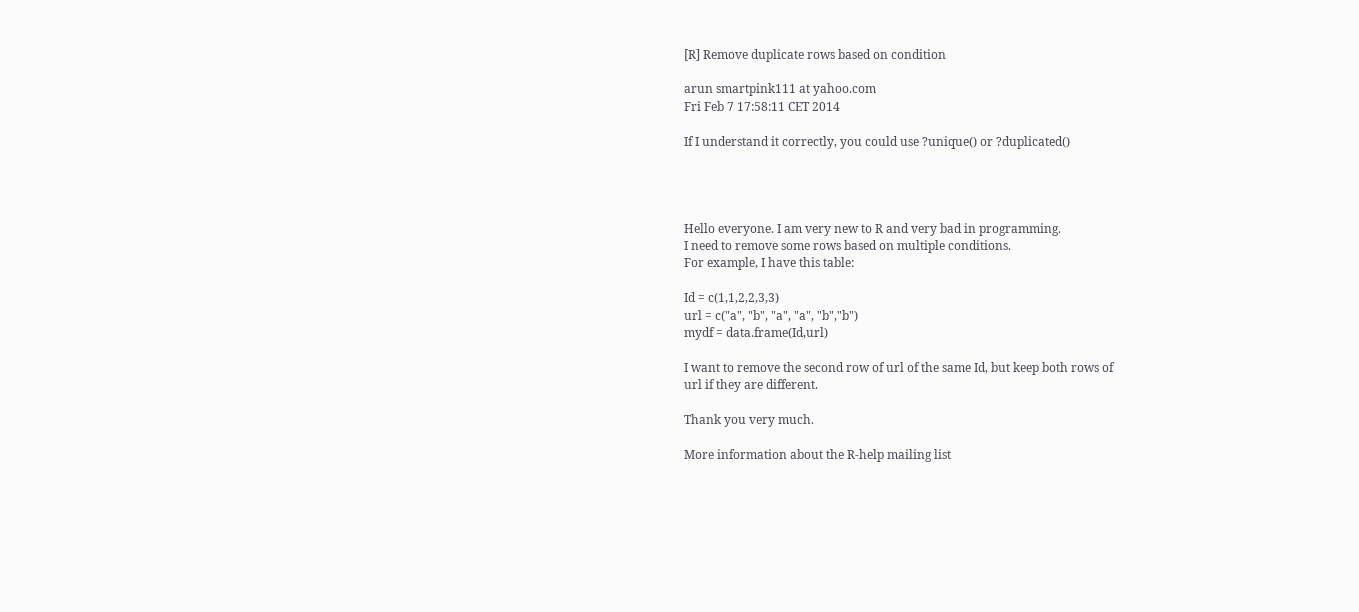[R] Remove duplicate rows based on condition

arun smartpink111 at yahoo.com
Fri Feb 7 17:58:11 CET 2014

If I understand it correctly, you could use ?unique() or ?duplicated()




Hello everyone. I am very new to R and very bad in programming.
I need to remove some rows based on multiple conditions.
For example, I have this table:

Id = c(1,1,2,2,3,3)
url = c("a", "b", "a", "a", "b","b")
mydf = data.frame(Id,url)

I want to remove the second row of url of the same Id, but keep both rows of
url if they are different.

Thank you very much.

More information about the R-help mailing list